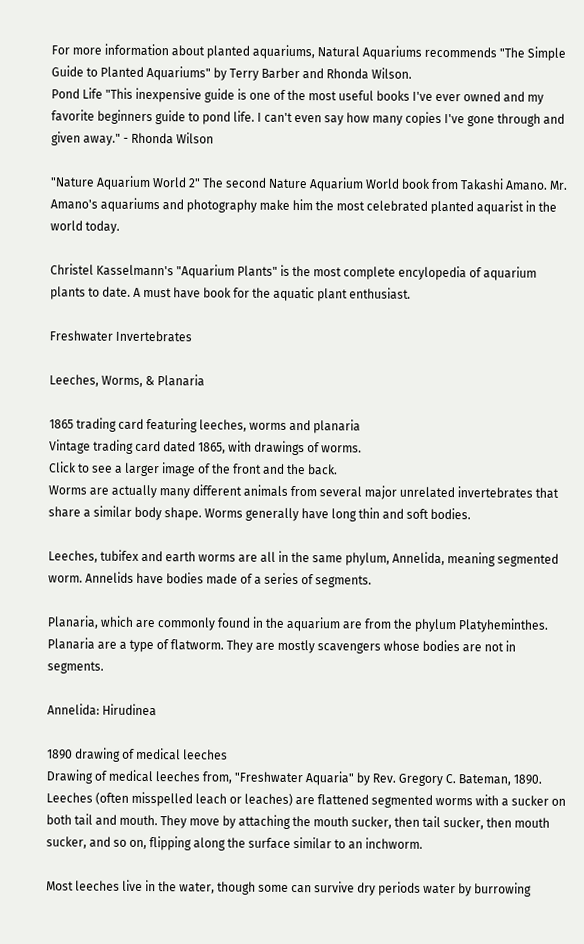For more information about planted aquariums, Natural Aquariums recommends "The Simple Guide to Planted Aquariums" by Terry Barber and Rhonda Wilson.
Pond Life "This inexpensive guide is one of the most useful books I've ever owned and my favorite beginners guide to pond life. I can't even say how many copies I've gone through and given away." - Rhonda Wilson

"Nature Aquarium World 2" The second Nature Aquarium World book from Takashi Amano. Mr. Amano's aquariums and photography make him the most celebrated planted aquarist in the world today.

Christel Kasselmann's "Aquarium Plants" is the most complete encylopedia of aquarium plants to date. A must have book for the aquatic plant enthusiast.

Freshwater Invertebrates

Leeches, Worms, & Planaria

1865 trading card featuring leeches, worms and planaria
Vintage trading card dated 1865, with drawings of worms.
Click to see a larger image of the front and the back.
Worms are actually many different animals from several major unrelated invertebrates that share a similar body shape. Worms generally have long thin and soft bodies.

Leeches, tubifex and earth worms are all in the same phylum, Annelida, meaning segmented worm. Annelids have bodies made of a series of segments.

Planaria, which are commonly found in the aquarium are from the phylum Platyheminthes. Planaria are a type of flatworm. They are mostly scavengers whose bodies are not in segments.

Annelida: Hirudinea

1890 drawing of medical leeches
Drawing of medical leeches from, "Freshwater Aquaria" by Rev. Gregory C. Bateman, 1890.
Leeches (often misspelled leach or leaches) are flattened segmented worms with a sucker on both tail and mouth. They move by attaching the mouth sucker, then tail sucker, then mouth sucker, and so on, flipping along the surface similar to an inchworm.

Most leeches live in the water, though some can survive dry periods water by burrowing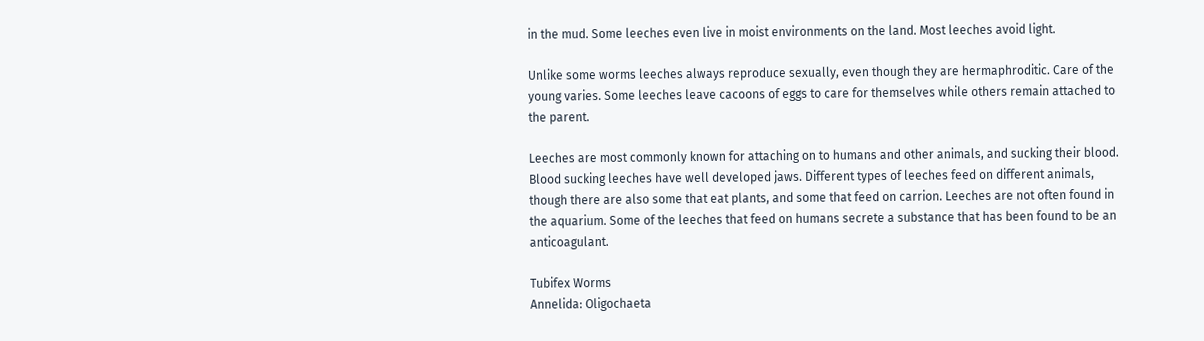in the mud. Some leeches even live in moist environments on the land. Most leeches avoid light.

Unlike some worms leeches always reproduce sexually, even though they are hermaphroditic. Care of the young varies. Some leeches leave cacoons of eggs to care for themselves while others remain attached to the parent.

Leeches are most commonly known for attaching on to humans and other animals, and sucking their blood. Blood sucking leeches have well developed jaws. Different types of leeches feed on different animals, though there are also some that eat plants, and some that feed on carrion. Leeches are not often found in the aquarium. Some of the leeches that feed on humans secrete a substance that has been found to be an anticoagulant.

Tubifex Worms
Annelida: Oligochaeta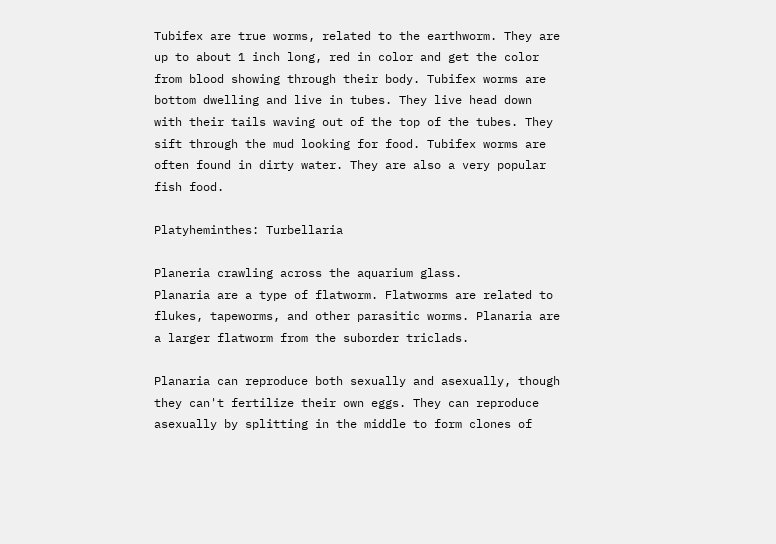Tubifex are true worms, related to the earthworm. They are up to about 1 inch long, red in color and get the color from blood showing through their body. Tubifex worms are bottom dwelling and live in tubes. They live head down with their tails waving out of the top of the tubes. They sift through the mud looking for food. Tubifex worms are often found in dirty water. They are also a very popular fish food.

Platyheminthes: Turbellaria

Planeria crawling across the aquarium glass.
Planaria are a type of flatworm. Flatworms are related to flukes, tapeworms, and other parasitic worms. Planaria are a larger flatworm from the suborder triclads.

Planaria can reproduce both sexually and asexually, though they can't fertilize their own eggs. They can reproduce asexually by splitting in the middle to form clones of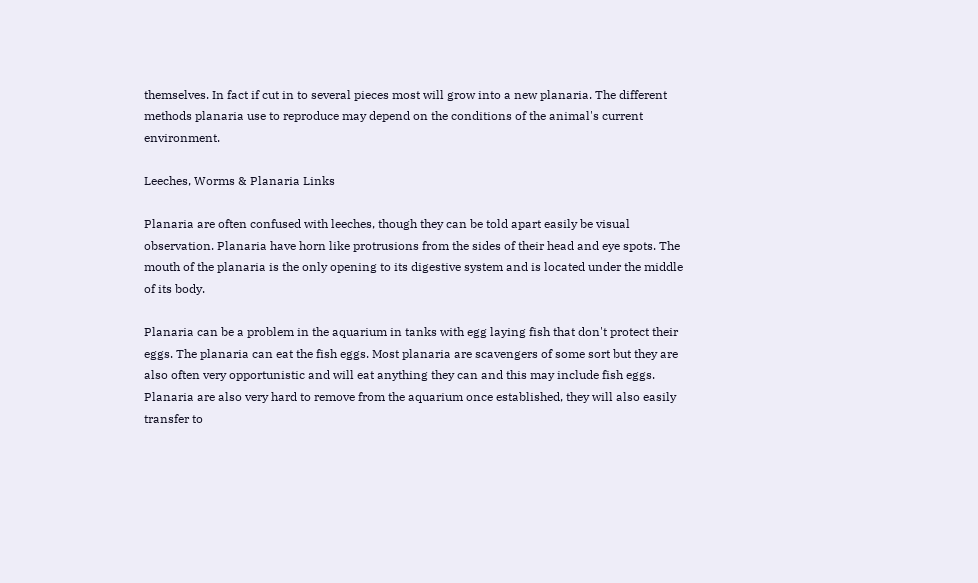themselves. In fact if cut in to several pieces most will grow into a new planaria. The different methods planaria use to reproduce may depend on the conditions of the animal's current environment.

Leeches, Worms & Planaria Links

Planaria are often confused with leeches, though they can be told apart easily be visual observation. Planaria have horn like protrusions from the sides of their head and eye spots. The mouth of the planaria is the only opening to its digestive system and is located under the middle of its body.

Planaria can be a problem in the aquarium in tanks with egg laying fish that don't protect their eggs. The planaria can eat the fish eggs. Most planaria are scavengers of some sort but they are also often very opportunistic and will eat anything they can and this may include fish eggs. Planaria are also very hard to remove from the aquarium once established, they will also easily transfer to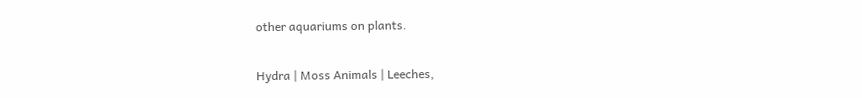other aquariums on plants.

Hydra | Moss Animals | Leeches,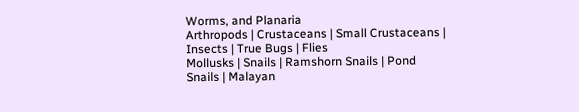Worms, and Planaria
Arthropods | Crustaceans | Small Crustaceans | Insects | True Bugs | Flies
Mollusks | Snails | Ramshorn Snails | Pond Snails | Malayan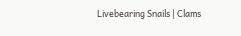Livebearing Snails | Clams